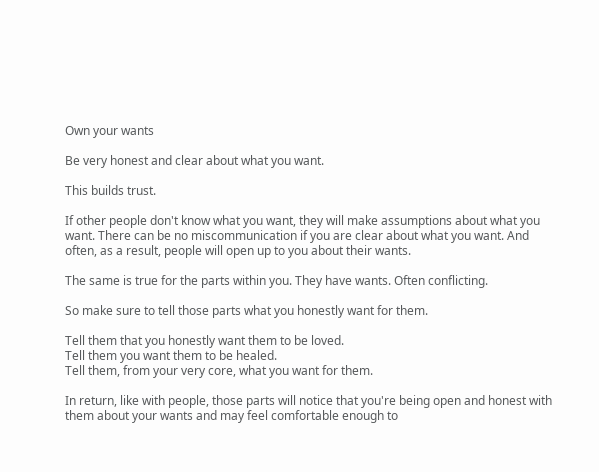Own your wants

Be very honest and clear about what you want.

This builds trust.

If other people don't know what you want, they will make assumptions about what you want. There can be no miscommunication if you are clear about what you want. And often, as a result, people will open up to you about their wants.

The same is true for the parts within you. They have wants. Often conflicting.

So make sure to tell those parts what you honestly want for them.

Tell them that you honestly want them to be loved.
Tell them you want them to be healed.
Tell them, from your very core, what you want for them.

In return, like with people, those parts will notice that you're being open and honest with them about your wants and may feel comfortable enough to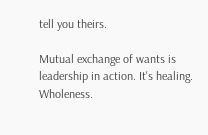tell you theirs.

Mutual exchange of wants is leadership in action. It's healing. Wholeness.